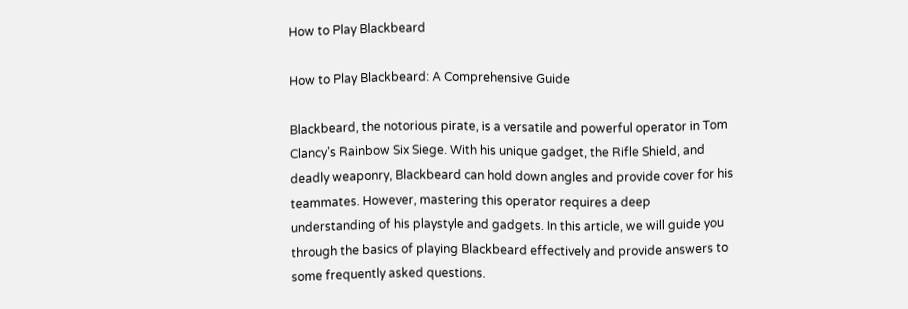How to Play Blackbeard

How to Play Blackbeard: A Comprehensive Guide

Blackbeard, the notorious pirate, is a versatile and powerful operator in Tom Clancy’s Rainbow Six Siege. With his unique gadget, the Rifle Shield, and deadly weaponry, Blackbeard can hold down angles and provide cover for his teammates. However, mastering this operator requires a deep understanding of his playstyle and gadgets. In this article, we will guide you through the basics of playing Blackbeard effectively and provide answers to some frequently asked questions.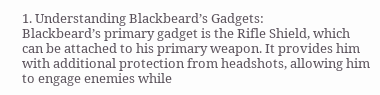1. Understanding Blackbeard’s Gadgets:
Blackbeard’s primary gadget is the Rifle Shield, which can be attached to his primary weapon. It provides him with additional protection from headshots, allowing him to engage enemies while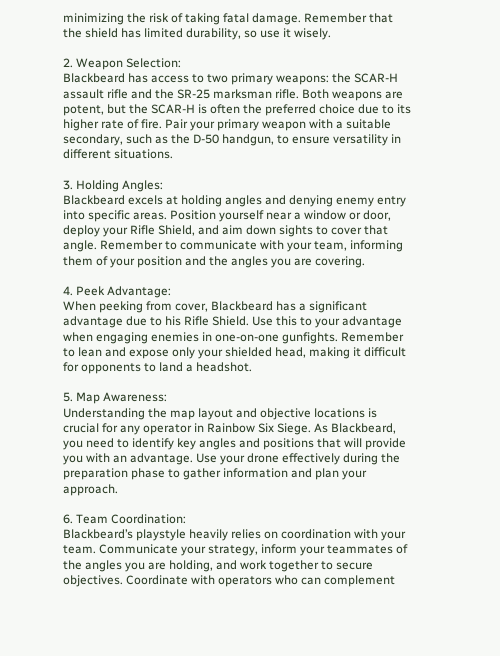minimizing the risk of taking fatal damage. Remember that the shield has limited durability, so use it wisely.

2. Weapon Selection:
Blackbeard has access to two primary weapons: the SCAR-H assault rifle and the SR-25 marksman rifle. Both weapons are potent, but the SCAR-H is often the preferred choice due to its higher rate of fire. Pair your primary weapon with a suitable secondary, such as the D-50 handgun, to ensure versatility in different situations.

3. Holding Angles:
Blackbeard excels at holding angles and denying enemy entry into specific areas. Position yourself near a window or door, deploy your Rifle Shield, and aim down sights to cover that angle. Remember to communicate with your team, informing them of your position and the angles you are covering.

4. Peek Advantage:
When peeking from cover, Blackbeard has a significant advantage due to his Rifle Shield. Use this to your advantage when engaging enemies in one-on-one gunfights. Remember to lean and expose only your shielded head, making it difficult for opponents to land a headshot.

5. Map Awareness:
Understanding the map layout and objective locations is crucial for any operator in Rainbow Six Siege. As Blackbeard, you need to identify key angles and positions that will provide you with an advantage. Use your drone effectively during the preparation phase to gather information and plan your approach.

6. Team Coordination:
Blackbeard’s playstyle heavily relies on coordination with your team. Communicate your strategy, inform your teammates of the angles you are holding, and work together to secure objectives. Coordinate with operators who can complement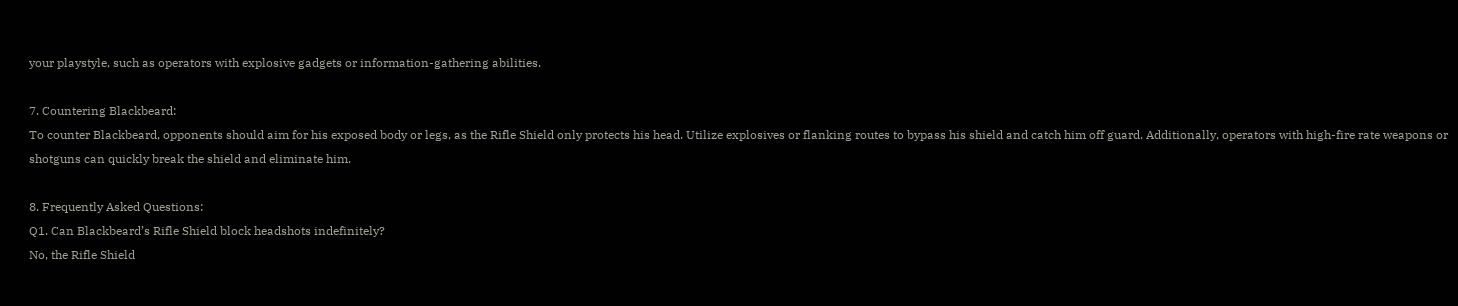your playstyle, such as operators with explosive gadgets or information-gathering abilities.

7. Countering Blackbeard:
To counter Blackbeard, opponents should aim for his exposed body or legs, as the Rifle Shield only protects his head. Utilize explosives or flanking routes to bypass his shield and catch him off guard. Additionally, operators with high-fire rate weapons or shotguns can quickly break the shield and eliminate him.

8. Frequently Asked Questions:
Q1. Can Blackbeard’s Rifle Shield block headshots indefinitely?
No, the Rifle Shield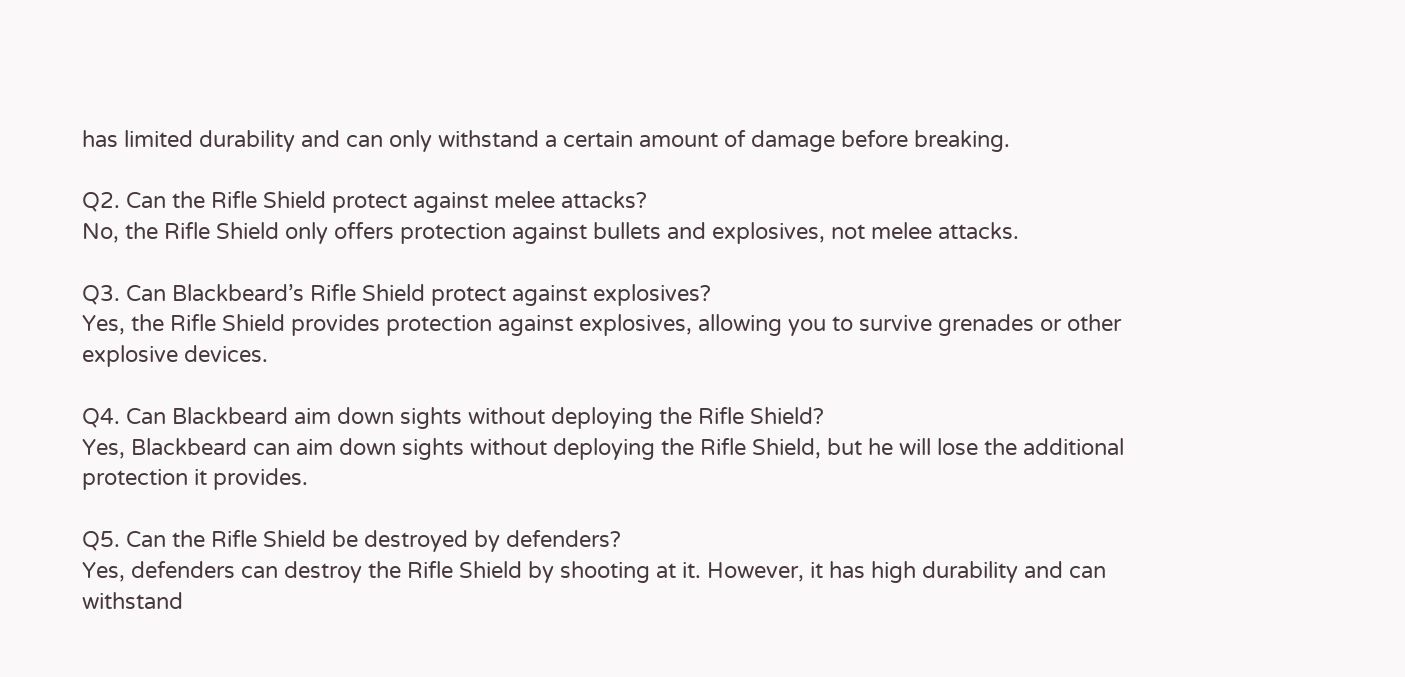has limited durability and can only withstand a certain amount of damage before breaking.

Q2. Can the Rifle Shield protect against melee attacks?
No, the Rifle Shield only offers protection against bullets and explosives, not melee attacks.

Q3. Can Blackbeard’s Rifle Shield protect against explosives?
Yes, the Rifle Shield provides protection against explosives, allowing you to survive grenades or other explosive devices.

Q4. Can Blackbeard aim down sights without deploying the Rifle Shield?
Yes, Blackbeard can aim down sights without deploying the Rifle Shield, but he will lose the additional protection it provides.

Q5. Can the Rifle Shield be destroyed by defenders?
Yes, defenders can destroy the Rifle Shield by shooting at it. However, it has high durability and can withstand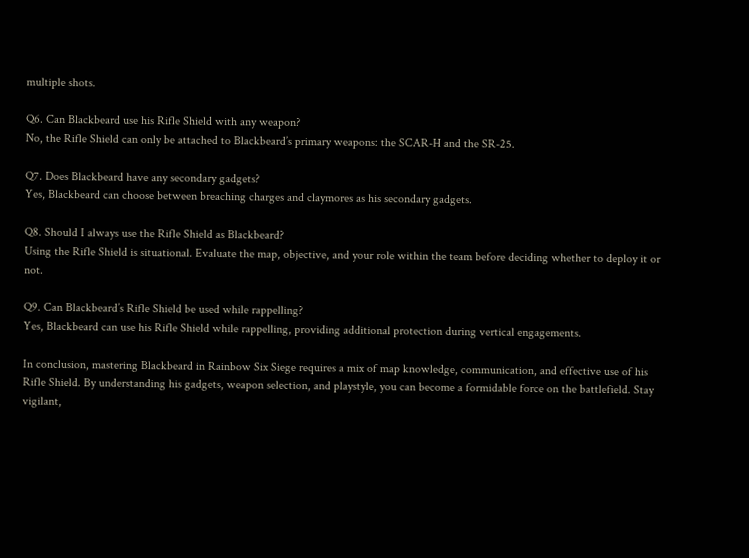multiple shots.

Q6. Can Blackbeard use his Rifle Shield with any weapon?
No, the Rifle Shield can only be attached to Blackbeard’s primary weapons: the SCAR-H and the SR-25.

Q7. Does Blackbeard have any secondary gadgets?
Yes, Blackbeard can choose between breaching charges and claymores as his secondary gadgets.

Q8. Should I always use the Rifle Shield as Blackbeard?
Using the Rifle Shield is situational. Evaluate the map, objective, and your role within the team before deciding whether to deploy it or not.

Q9. Can Blackbeard’s Rifle Shield be used while rappelling?
Yes, Blackbeard can use his Rifle Shield while rappelling, providing additional protection during vertical engagements.

In conclusion, mastering Blackbeard in Rainbow Six Siege requires a mix of map knowledge, communication, and effective use of his Rifle Shield. By understanding his gadgets, weapon selection, and playstyle, you can become a formidable force on the battlefield. Stay vigilant,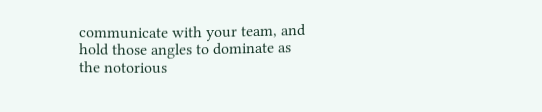communicate with your team, and hold those angles to dominate as the notorious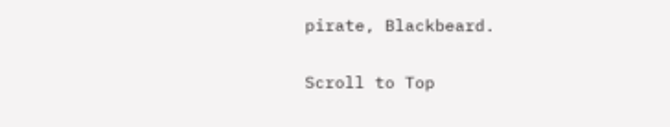pirate, Blackbeard.

Scroll to Top